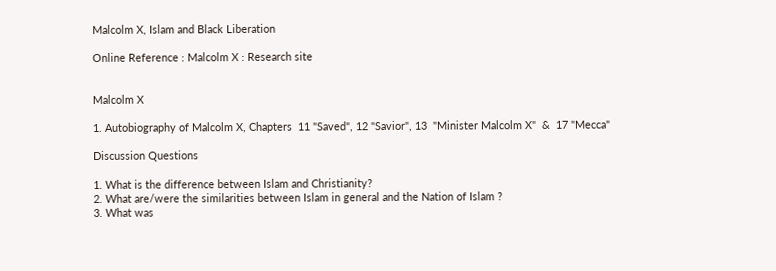Malcolm X, Islam and Black Liberation

Online Reference : Malcolm X : Research site


Malcolm X

1. Autobiography of Malcolm X, Chapters  11 "Saved", 12 "Savior", 13  "Minister Malcolm X"  &  17 "Mecca"

Discussion Questions

1. What is the difference between Islam and Christianity?
2. What are/were the similarities between Islam in general and the Nation of Islam ?
3. What was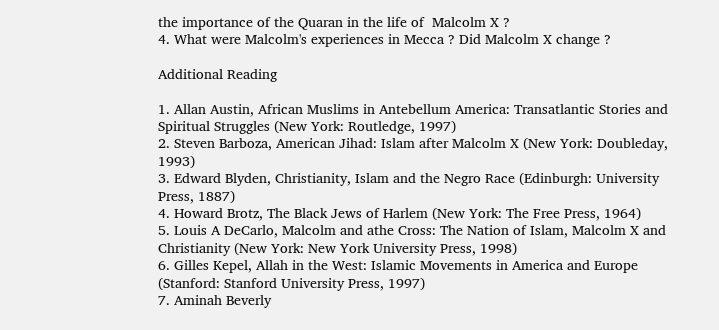the importance of the Quaran in the life of  Malcolm X ?
4. What were Malcolm's experiences in Mecca ? Did Malcolm X change ?

Additional Reading

1. Allan Austin, African Muslims in Antebellum America: Transatlantic Stories and Spiritual Struggles (New York: Routledge, 1997)
2. Steven Barboza, American Jihad: Islam after Malcolm X (New York: Doubleday, 1993)
3. Edward Blyden, Christianity, Islam and the Negro Race (Edinburgh: University Press, 1887)
4. Howard Brotz, The Black Jews of Harlem (New York: The Free Press, 1964)
5. Louis A DeCarlo, Malcolm and athe Cross: The Nation of Islam, Malcolm X and Christianity (New York: New York University Press, 1998)
6. Gilles Kepel, Allah in the West: Islamic Movements in America and Europe (Stanford: Stanford University Press, 1997)
7. Aminah Beverly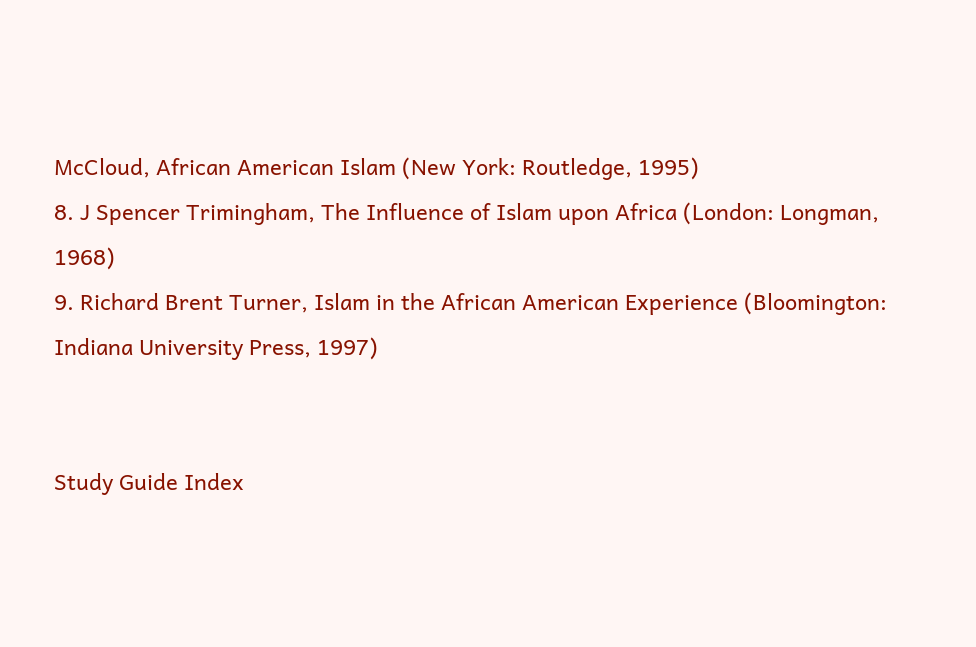McCloud, African American Islam (New York: Routledge, 1995)
8. J Spencer Trimingham, The Influence of Islam upon Africa (London: Longman, 1968)
9. Richard Brent Turner, Islam in the African American Experience (Bloomington: Indiana University Press, 1997)


Study Guide Index